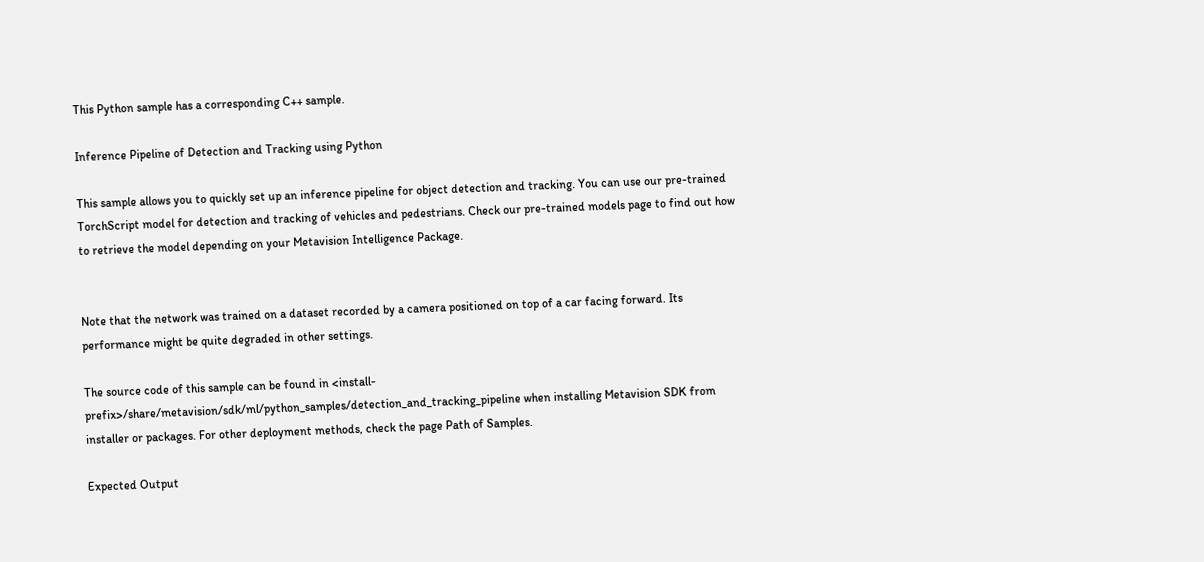This Python sample has a corresponding C++ sample.

Inference Pipeline of Detection and Tracking using Python

This sample allows you to quickly set up an inference pipeline for object detection and tracking. You can use our pre-trained TorchScript model for detection and tracking of vehicles and pedestrians. Check our pre-trained models page to find out how to retrieve the model depending on your Metavision Intelligence Package.


Note that the network was trained on a dataset recorded by a camera positioned on top of a car facing forward. Its performance might be quite degraded in other settings.

The source code of this sample can be found in <install-prefix>/share/metavision/sdk/ml/python_samples/detection_and_tracking_pipeline when installing Metavision SDK from installer or packages. For other deployment methods, check the page Path of Samples.

Expected Output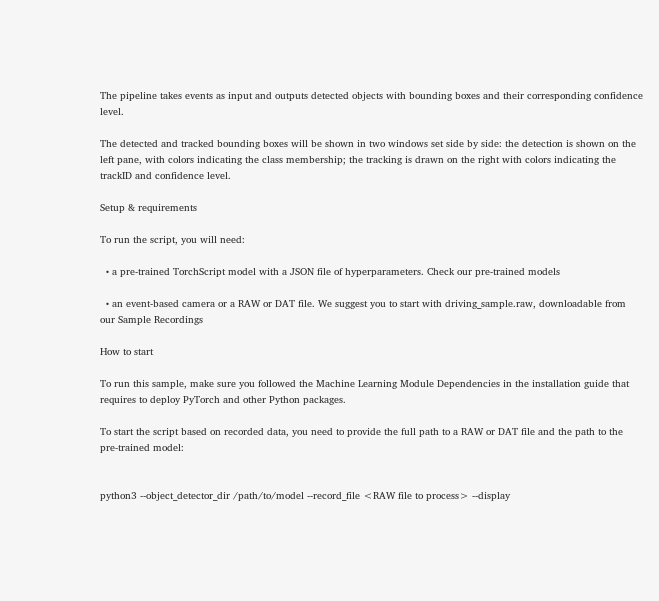The pipeline takes events as input and outputs detected objects with bounding boxes and their corresponding confidence level.

The detected and tracked bounding boxes will be shown in two windows set side by side: the detection is shown on the left pane, with colors indicating the class membership; the tracking is drawn on the right with colors indicating the trackID and confidence level.

Setup & requirements

To run the script, you will need:

  • a pre-trained TorchScript model with a JSON file of hyperparameters. Check our pre-trained models

  • an event-based camera or a RAW or DAT file. We suggest you to start with driving_sample.raw, downloadable from our Sample Recordings

How to start

To run this sample, make sure you followed the Machine Learning Module Dependencies in the installation guide that requires to deploy PyTorch and other Python packages.

To start the script based on recorded data, you need to provide the full path to a RAW or DAT file and the path to the pre-trained model:


python3 --object_detector_dir /path/to/model --record_file <RAW file to process> --display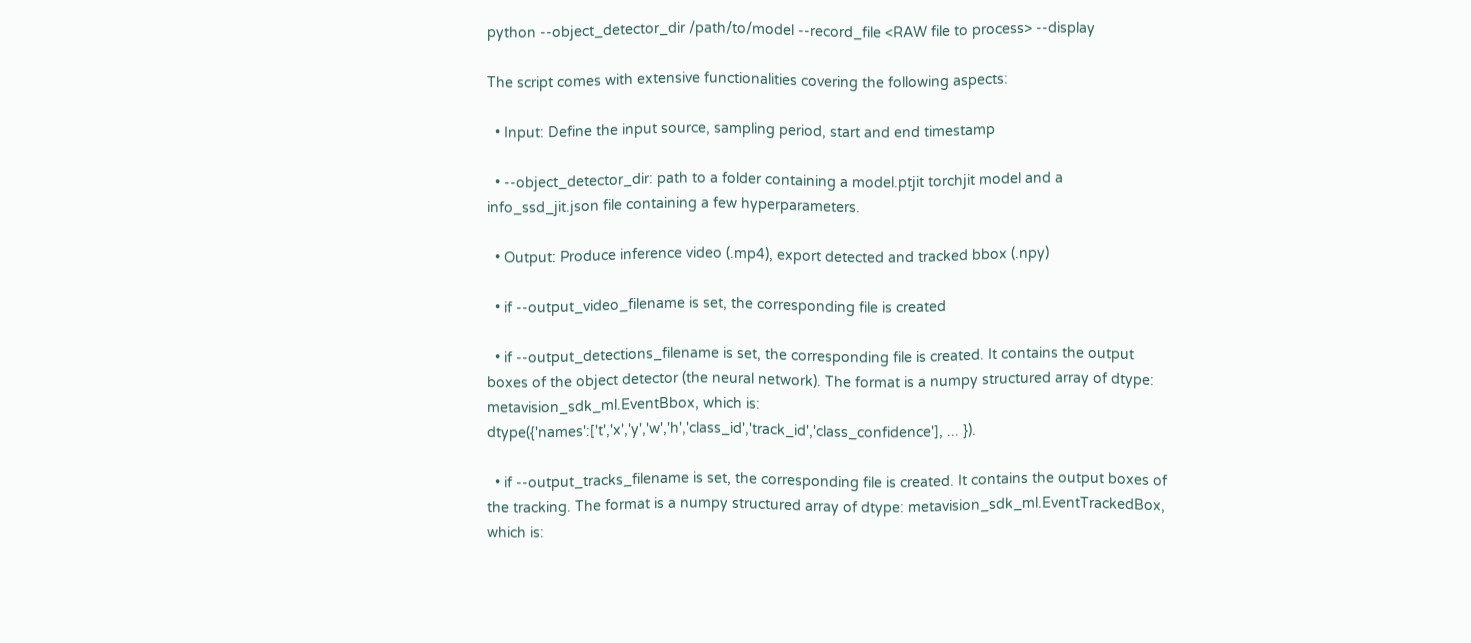python --object_detector_dir /path/to/model --record_file <RAW file to process> --display

The script comes with extensive functionalities covering the following aspects:

  • Input: Define the input source, sampling period, start and end timestamp

  • --object_detector_dir: path to a folder containing a model.ptjit torchjit model and a info_ssd_jit.json file containing a few hyperparameters.

  • Output: Produce inference video (.mp4), export detected and tracked bbox (.npy)

  • if --output_video_filename is set, the corresponding file is created

  • if --output_detections_filename is set, the corresponding file is created. It contains the output boxes of the object detector (the neural network). The format is a numpy structured array of dtype: metavision_sdk_ml.EventBbox, which is: dtype({'names':['t','x','y','w','h','class_id','track_id','class_confidence'], ... }).

  • if --output_tracks_filename is set, the corresponding file is created. It contains the output boxes of the tracking. The format is a numpy structured array of dtype: metavision_sdk_ml.EventTrackedBox, which is: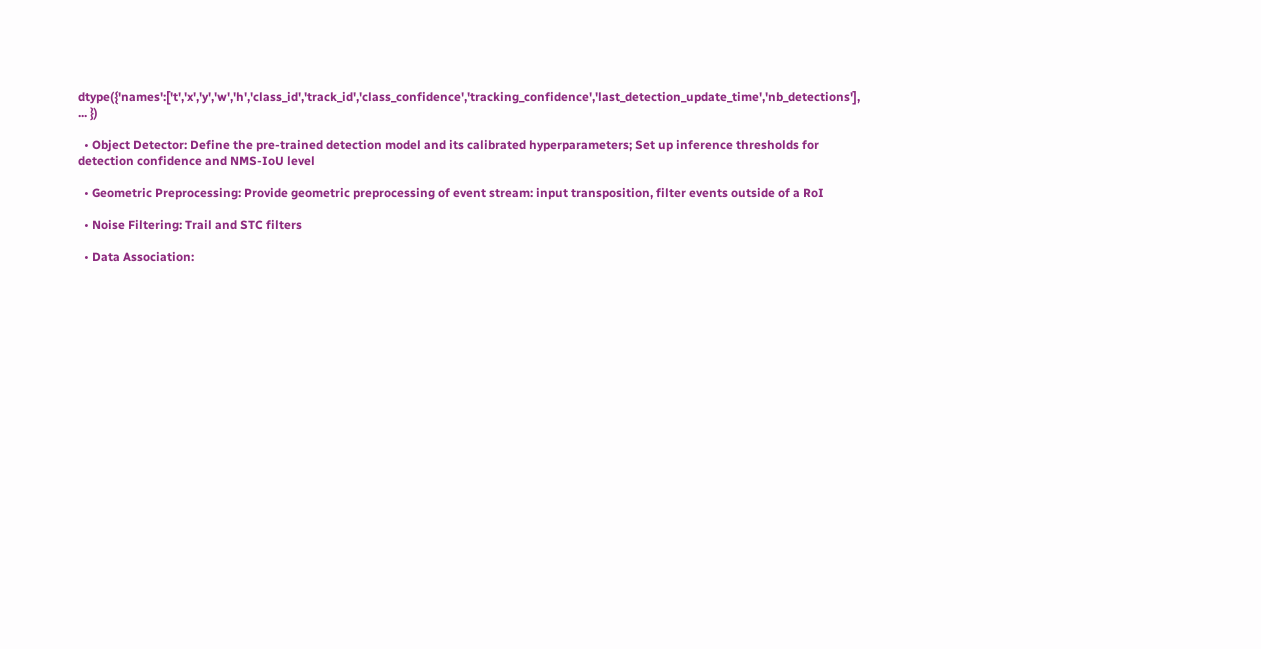dtype({'names':['t','x','y','w','h','class_id','track_id','class_confidence','tracking_confidence','last_detection_update_time','nb_detections'], ... })

  • Object Detector: Define the pre-trained detection model and its calibrated hyperparameters; Set up inference thresholds for detection confidence and NMS-IoU level

  • Geometric Preprocessing: Provide geometric preprocessing of event stream: input transposition, filter events outside of a RoI

  • Noise Filtering: Trail and STC filters

  • Data Association: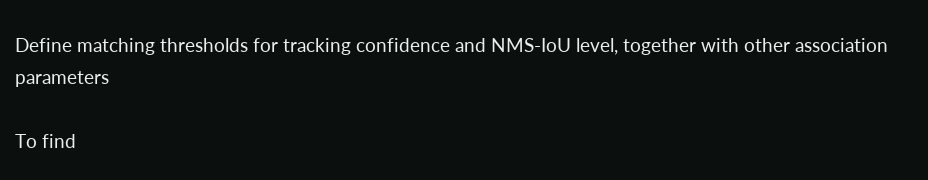Define matching thresholds for tracking confidence and NMS-IoU level, together with other association parameters

To find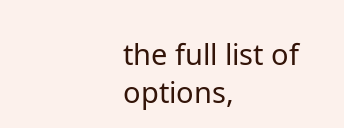the full list of options,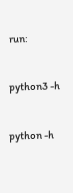run:


python3 -h


python -h